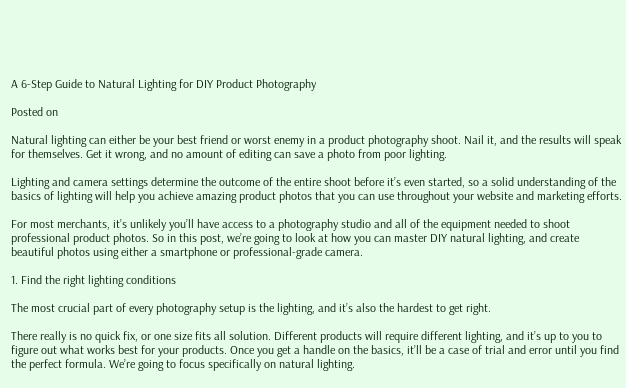A 6-Step Guide to Natural Lighting for DIY Product Photography

Posted on

Natural lighting can either be your best friend or worst enemy in a product photography shoot. Nail it, and the results will speak for themselves. Get it wrong, and no amount of editing can save a photo from poor lighting.

Lighting and camera settings determine the outcome of the entire shoot before it’s even started, so a solid understanding of the basics of lighting will help you achieve amazing product photos that you can use throughout your website and marketing efforts.

For most merchants, it’s unlikely you’ll have access to a photography studio and all of the equipment needed to shoot professional product photos. So in this post, we’re going to look at how you can master DIY natural lighting, and create beautiful photos using either a smartphone or professional-grade camera.

1. Find the right lighting conditions

The most crucial part of every photography setup is the lighting, and it’s also the hardest to get right.

There really is no quick fix, or one size fits all solution. Different products will require different lighting, and it’s up to you to figure out what works best for your products. Once you get a handle on the basics, it’ll be a case of trial and error until you find the perfect formula. We’re going to focus specifically on natural lighting.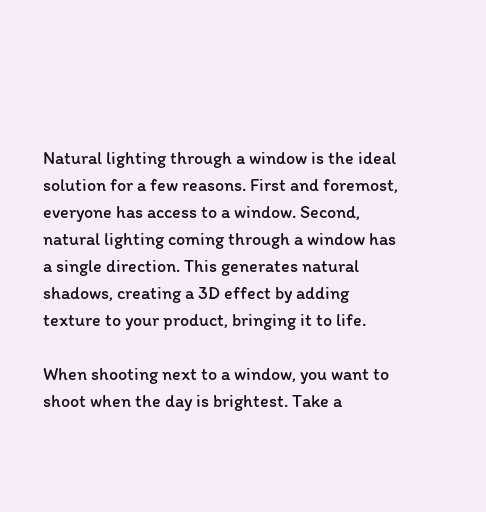Natural lighting through a window is the ideal solution for a few reasons. First and foremost, everyone has access to a window. Second, natural lighting coming through a window has a single direction. This generates natural shadows, creating a 3D effect by adding texture to your product, bringing it to life.

When shooting next to a window, you want to shoot when the day is brightest. Take a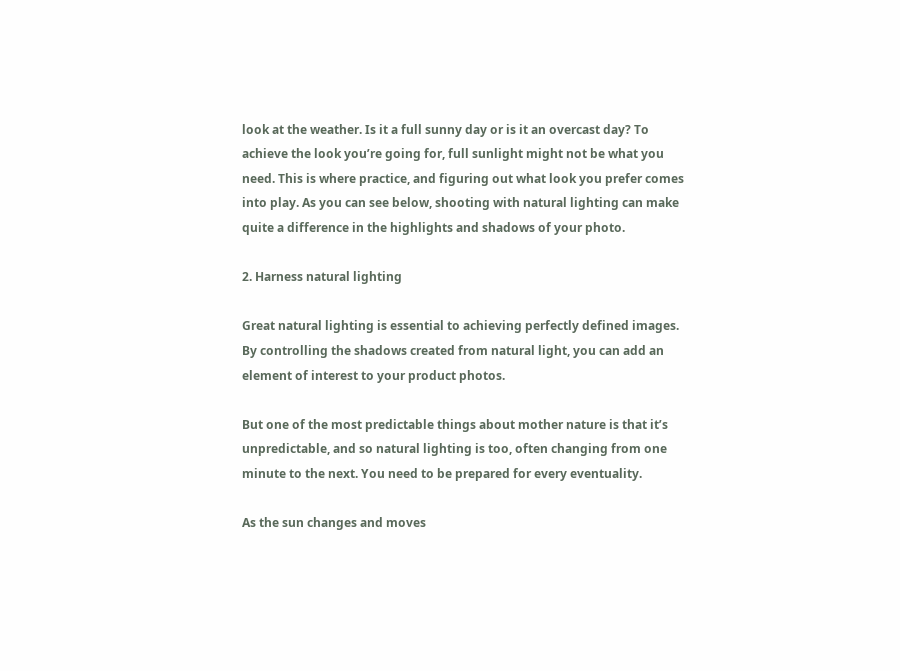look at the weather. Is it a full sunny day or is it an overcast day? To achieve the look you’re going for, full sunlight might not be what you need. This is where practice, and figuring out what look you prefer comes into play. As you can see below, shooting with natural lighting can make quite a difference in the highlights and shadows of your photo.

2. Harness natural lighting

Great natural lighting is essential to achieving perfectly defined images. By controlling the shadows created from natural light, you can add an element of interest to your product photos.

But one of the most predictable things about mother nature is that it’s unpredictable, and so natural lighting is too, often changing from one minute to the next. You need to be prepared for every eventuality.

As the sun changes and moves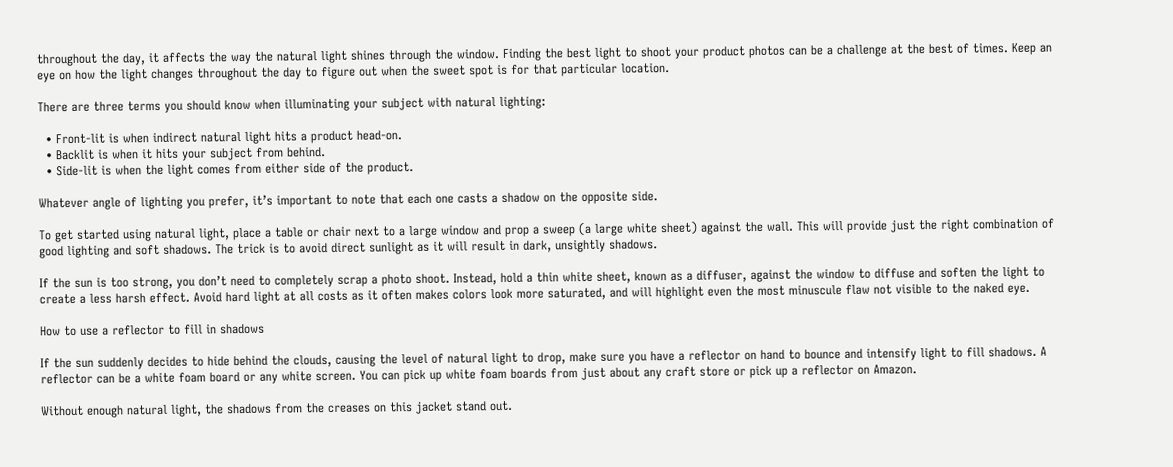throughout the day, it affects the way the natural light shines through the window. Finding the best light to shoot your product photos can be a challenge at the best of times. Keep an eye on how the light changes throughout the day to figure out when the sweet spot is for that particular location.

There are three terms you should know when illuminating your subject with natural lighting:

  • Front-lit is when indirect natural light hits a product head-on.
  • Backlit is when it hits your subject from behind.
  • Side-lit is when the light comes from either side of the product.

Whatever angle of lighting you prefer, it’s important to note that each one casts a shadow on the opposite side.

To get started using natural light, place a table or chair next to a large window and prop a sweep (a large white sheet) against the wall. This will provide just the right combination of good lighting and soft shadows. The trick is to avoid direct sunlight as it will result in dark, unsightly shadows.

If the sun is too strong, you don’t need to completely scrap a photo shoot. Instead, hold a thin white sheet, known as a diffuser, against the window to diffuse and soften the light to create a less harsh effect. Avoid hard light at all costs as it often makes colors look more saturated, and will highlight even the most minuscule flaw not visible to the naked eye.

How to use a reflector to fill in shadows

If the sun suddenly decides to hide behind the clouds, causing the level of natural light to drop, make sure you have a reflector on hand to bounce and intensify light to fill shadows. A reflector can be a white foam board or any white screen. You can pick up white foam boards from just about any craft store or pick up a reflector on Amazon.

Without enough natural light, the shadows from the creases on this jacket stand out.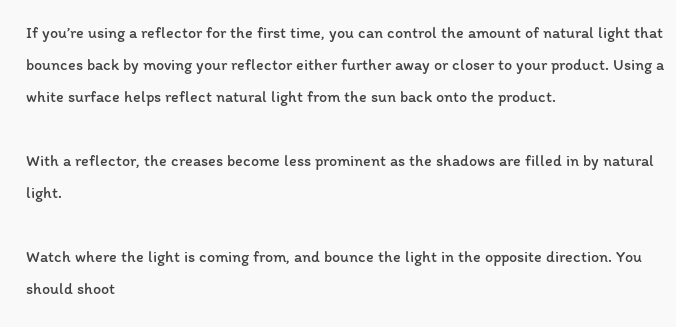If you’re using a reflector for the first time, you can control the amount of natural light that bounces back by moving your reflector either further away or closer to your product. Using a white surface helps reflect natural light from the sun back onto the product.

With a reflector, the creases become less prominent as the shadows are filled in by natural light.

Watch where the light is coming from, and bounce the light in the opposite direction. You should shoot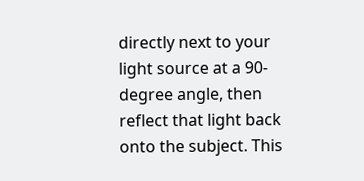directly next to your light source at a 90-degree angle, then reflect that light back onto the subject. This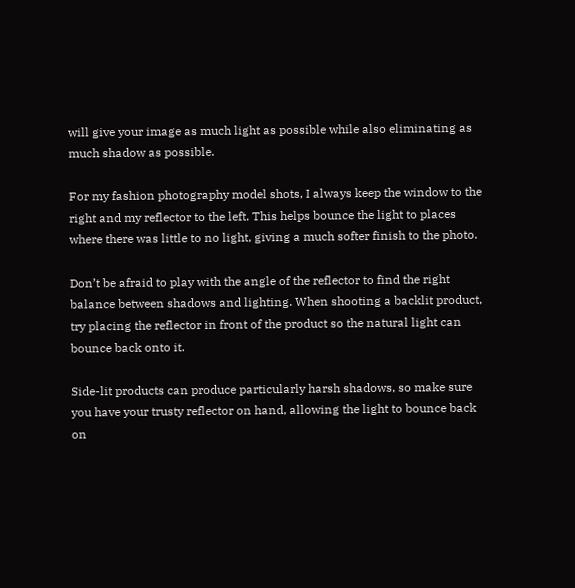will give your image as much light as possible while also eliminating as much shadow as possible.

For my fashion photography model shots, I always keep the window to the right and my reflector to the left. This helps bounce the light to places where there was little to no light, giving a much softer finish to the photo.

Don’t be afraid to play with the angle of the reflector to find the right balance between shadows and lighting. When shooting a backlit product, try placing the reflector in front of the product so the natural light can bounce back onto it.

Side-lit products can produce particularly harsh shadows, so make sure you have your trusty reflector on hand, allowing the light to bounce back on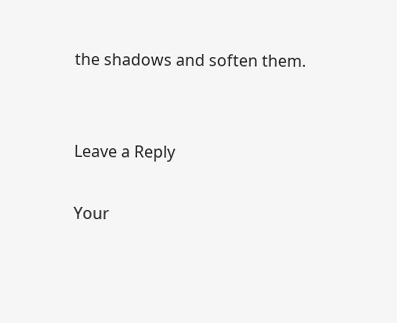the shadows and soften them.


Leave a Reply

Your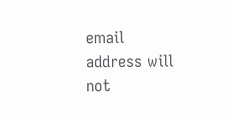email address will not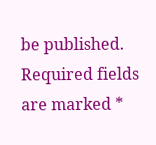be published. Required fields are marked *